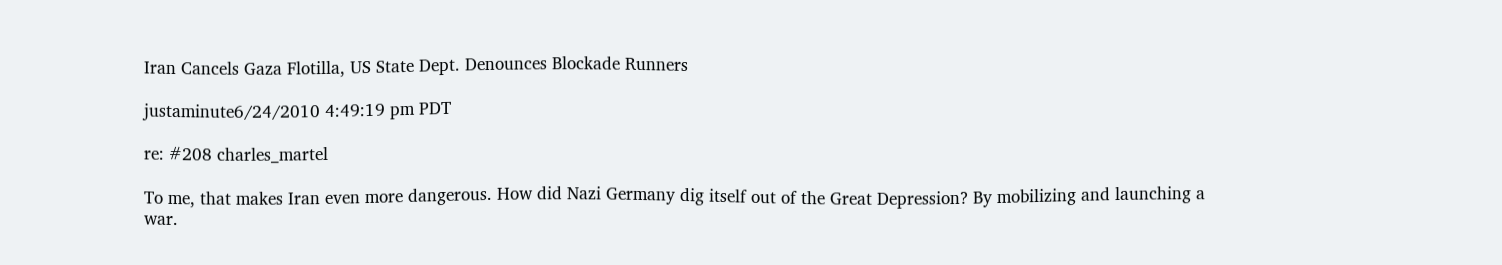Iran Cancels Gaza Flotilla, US State Dept. Denounces Blockade Runners

justaminute6/24/2010 4:49:19 pm PDT

re: #208 charles_martel

To me, that makes Iran even more dangerous. How did Nazi Germany dig itself out of the Great Depression? By mobilizing and launching a war.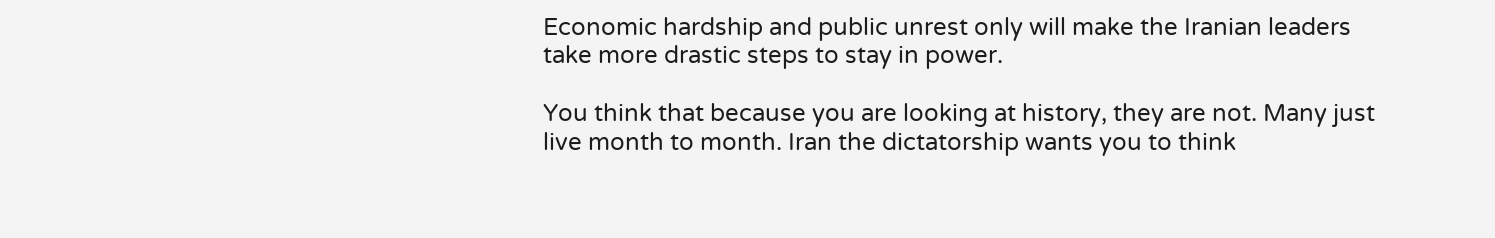Economic hardship and public unrest only will make the Iranian leaders take more drastic steps to stay in power.

You think that because you are looking at history, they are not. Many just live month to month. Iran the dictatorship wants you to think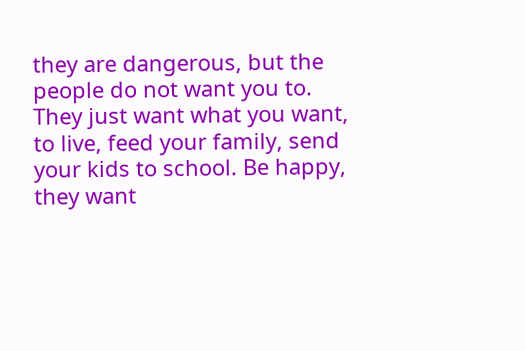they are dangerous, but the people do not want you to. They just want what you want, to live, feed your family, send your kids to school. Be happy, they want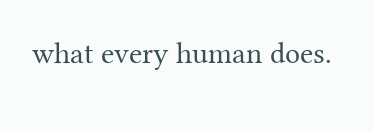what every human does.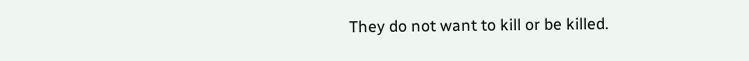They do not want to kill or be killed.